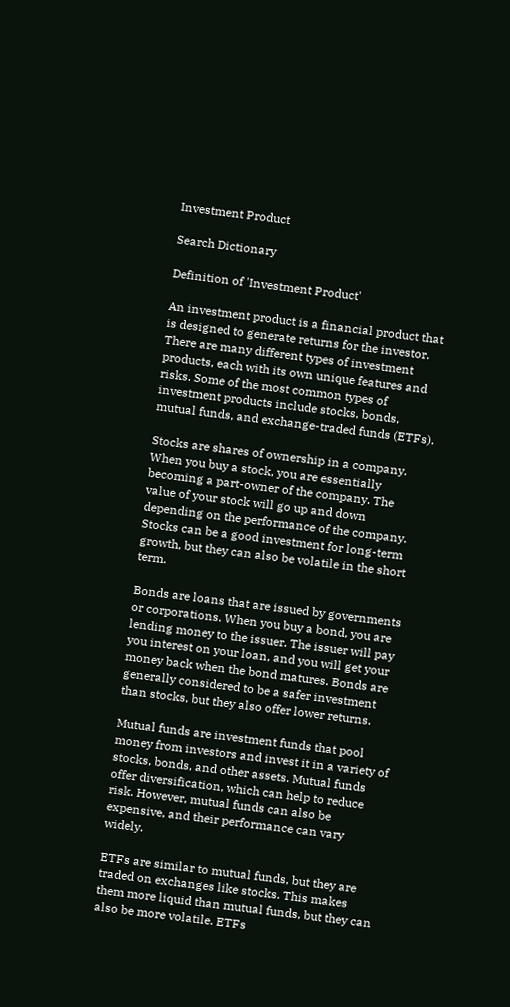Investment Product

Search Dictionary

Definition of 'Investment Product'

An investment product is a financial product that is designed to generate returns for the investor. There are many different types of investment products, each with its own unique features and risks. Some of the most common types of investment products include stocks, bonds, mutual funds, and exchange-traded funds (ETFs).

Stocks are shares of ownership in a company. When you buy a stock, you are essentially becoming a part-owner of the company. The value of your stock will go up and down depending on the performance of the company. Stocks can be a good investment for long-term growth, but they can also be volatile in the short term.

Bonds are loans that are issued by governments or corporations. When you buy a bond, you are lending money to the issuer. The issuer will pay you interest on your loan, and you will get your money back when the bond matures. Bonds are generally considered to be a safer investment than stocks, but they also offer lower returns.

Mutual funds are investment funds that pool money from investors and invest it in a variety of stocks, bonds, and other assets. Mutual funds offer diversification, which can help to reduce risk. However, mutual funds can also be expensive, and their performance can vary widely.

ETFs are similar to mutual funds, but they are traded on exchanges like stocks. This makes them more liquid than mutual funds, but they can also be more volatile. ETFs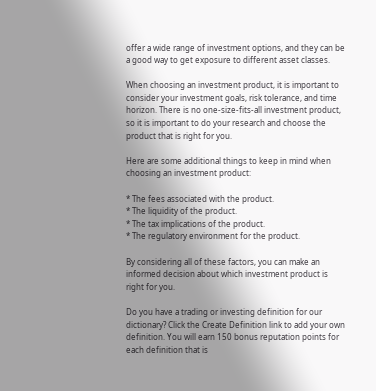offer a wide range of investment options, and they can be a good way to get exposure to different asset classes.

When choosing an investment product, it is important to consider your investment goals, risk tolerance, and time horizon. There is no one-size-fits-all investment product, so it is important to do your research and choose the product that is right for you.

Here are some additional things to keep in mind when choosing an investment product:

* The fees associated with the product.
* The liquidity of the product.
* The tax implications of the product.
* The regulatory environment for the product.

By considering all of these factors, you can make an informed decision about which investment product is right for you.

Do you have a trading or investing definition for our dictionary? Click the Create Definition link to add your own definition. You will earn 150 bonus reputation points for each definition that is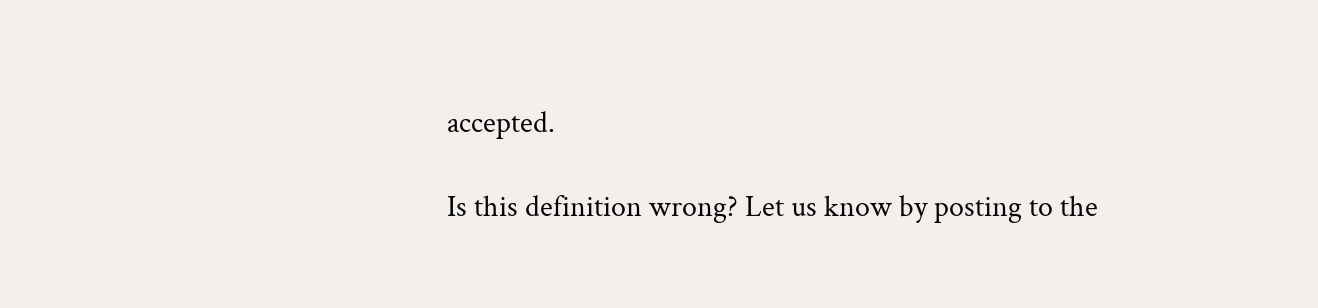accepted.

Is this definition wrong? Let us know by posting to the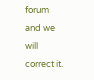forum and we will correct it.